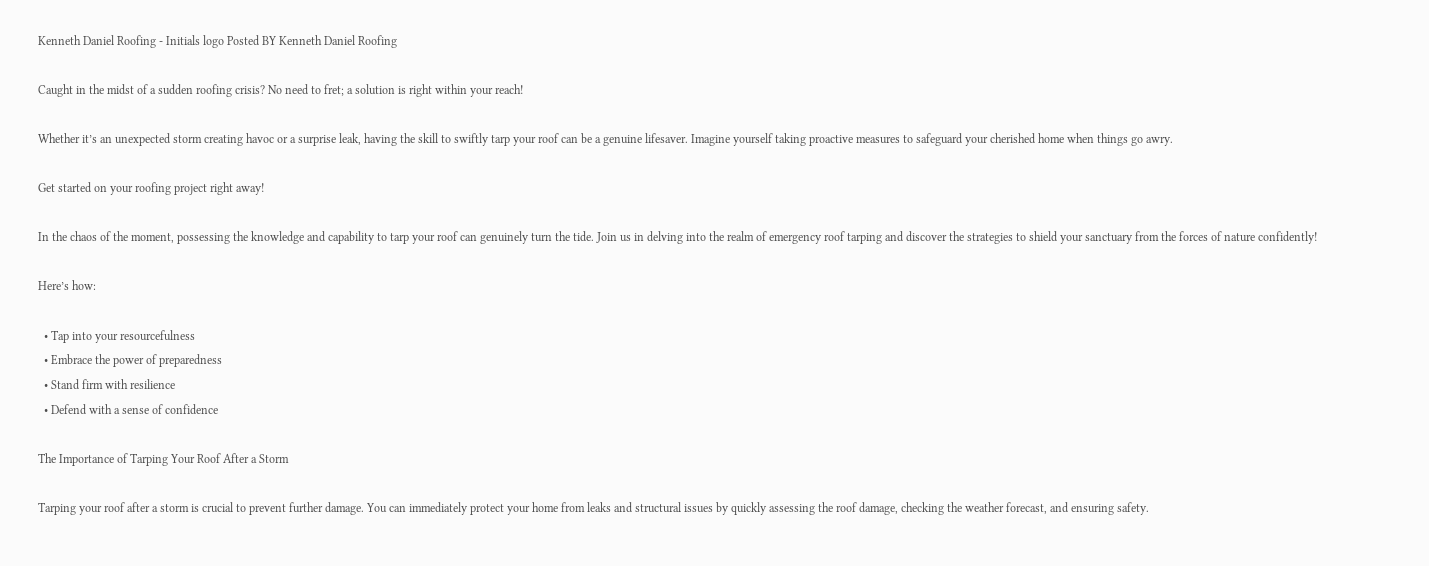Kenneth Daniel Roofing - Initials logo Posted BY Kenneth Daniel Roofing

Caught in the midst of a sudden roofing crisis? No need to fret; a solution is right within your reach!

Whether it’s an unexpected storm creating havoc or a surprise leak, having the skill to swiftly tarp your roof can be a genuine lifesaver. Imagine yourself taking proactive measures to safeguard your cherished home when things go awry.

Get started on your roofing project right away!

In the chaos of the moment, possessing the knowledge and capability to tarp your roof can genuinely turn the tide. Join us in delving into the realm of emergency roof tarping and discover the strategies to shield your sanctuary from the forces of nature confidently!

Here’s how:

  • Tap into your resourcefulness
  • Embrace the power of preparedness
  • Stand firm with resilience
  • Defend with a sense of confidence

The Importance of Tarping Your Roof After a Storm

Tarping your roof after a storm is crucial to prevent further damage. You can immediately protect your home from leaks and structural issues by quickly assessing the roof damage, checking the weather forecast, and ensuring safety.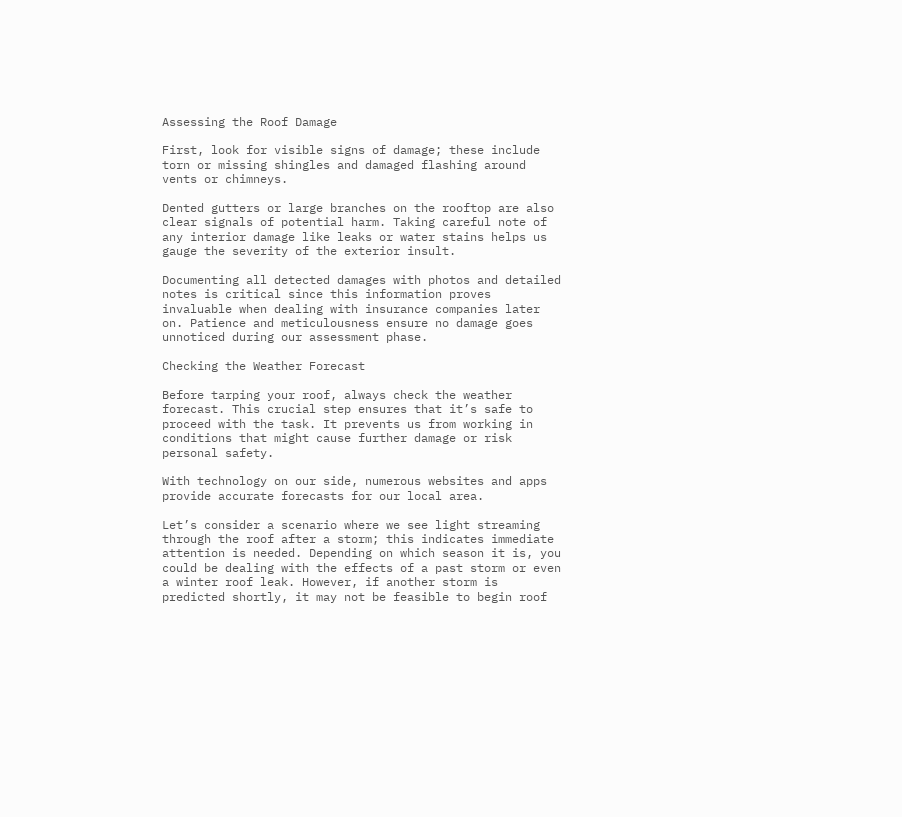Assessing the Roof Damage

First, look for visible signs of damage; these include torn or missing shingles and damaged flashing around vents or chimneys.

Dented gutters or large branches on the rooftop are also clear signals of potential harm. Taking careful note of any interior damage like leaks or water stains helps us gauge the severity of the exterior insult.

Documenting all detected damages with photos and detailed notes is critical since this information proves invaluable when dealing with insurance companies later on. Patience and meticulousness ensure no damage goes unnoticed during our assessment phase.

Checking the Weather Forecast

Before tarping your roof, always check the weather forecast. This crucial step ensures that it’s safe to proceed with the task. It prevents us from working in conditions that might cause further damage or risk personal safety.

With technology on our side, numerous websites and apps provide accurate forecasts for our local area.

Let’s consider a scenario where we see light streaming through the roof after a storm; this indicates immediate attention is needed. Depending on which season it is, you could be dealing with the effects of a past storm or even a winter roof leak. However, if another storm is predicted shortly, it may not be feasible to begin roof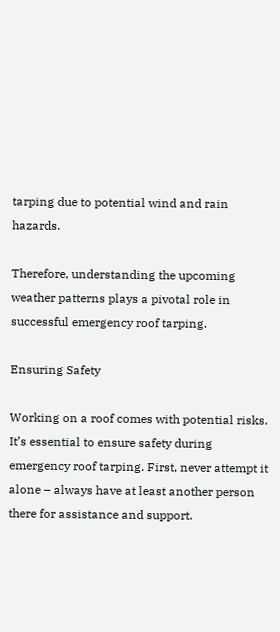tarping due to potential wind and rain hazards.

Therefore, understanding the upcoming weather patterns plays a pivotal role in successful emergency roof tarping.

Ensuring Safety

Working on a roof comes with potential risks. It’s essential to ensure safety during emergency roof tarping. First, never attempt it alone – always have at least another person there for assistance and support.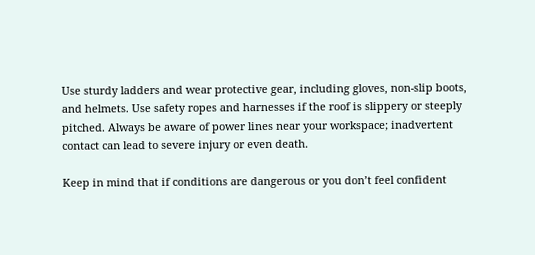Use sturdy ladders and wear protective gear, including gloves, non-slip boots, and helmets. Use safety ropes and harnesses if the roof is slippery or steeply pitched. Always be aware of power lines near your workspace; inadvertent contact can lead to severe injury or even death.

Keep in mind that if conditions are dangerous or you don’t feel confident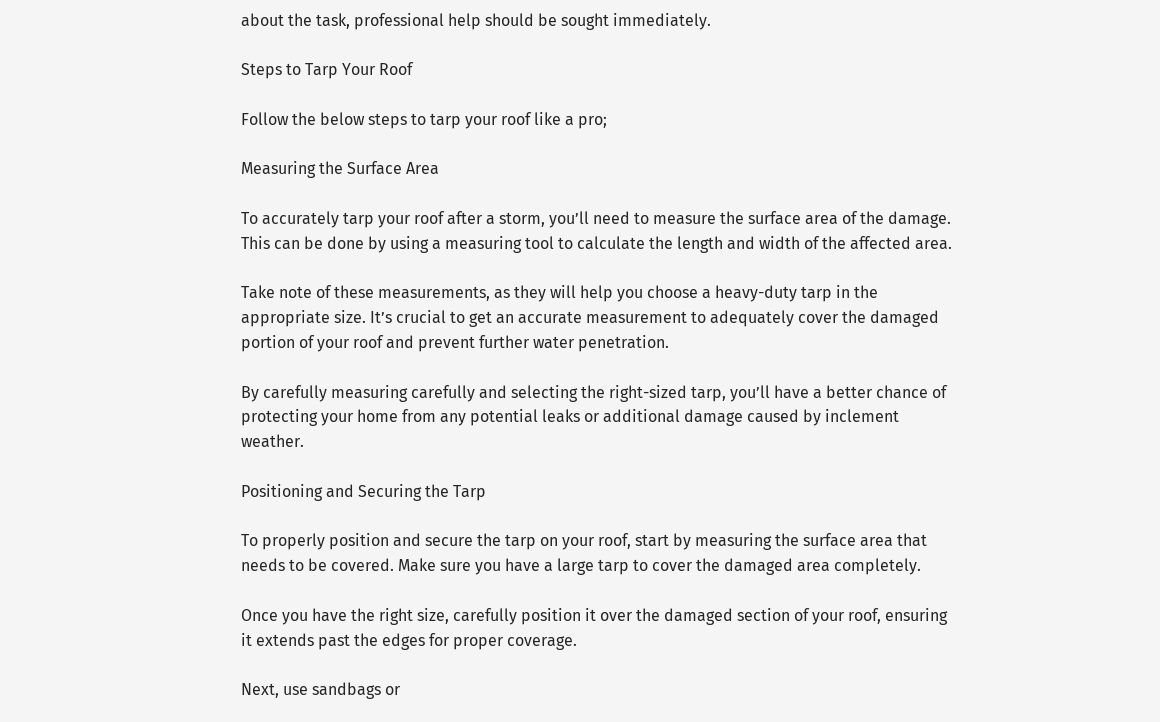about the task, professional help should be sought immediately.

Steps to Tarp Your Roof

Follow the below steps to tarp your roof like a pro;

Measuring the Surface Area

To accurately tarp your roof after a storm, you’ll need to measure the surface area of the damage. This can be done by using a measuring tool to calculate the length and width of the affected area.

Take note of these measurements, as they will help you choose a heavy-duty tarp in the appropriate size. It’s crucial to get an accurate measurement to adequately cover the damaged portion of your roof and prevent further water penetration.

By carefully measuring carefully and selecting the right-sized tarp, you’ll have a better chance of protecting your home from any potential leaks or additional damage caused by inclement weather.

Positioning and Securing the Tarp

To properly position and secure the tarp on your roof, start by measuring the surface area that needs to be covered. Make sure you have a large tarp to cover the damaged area completely.

Once you have the right size, carefully position it over the damaged section of your roof, ensuring it extends past the edges for proper coverage.

Next, use sandbags or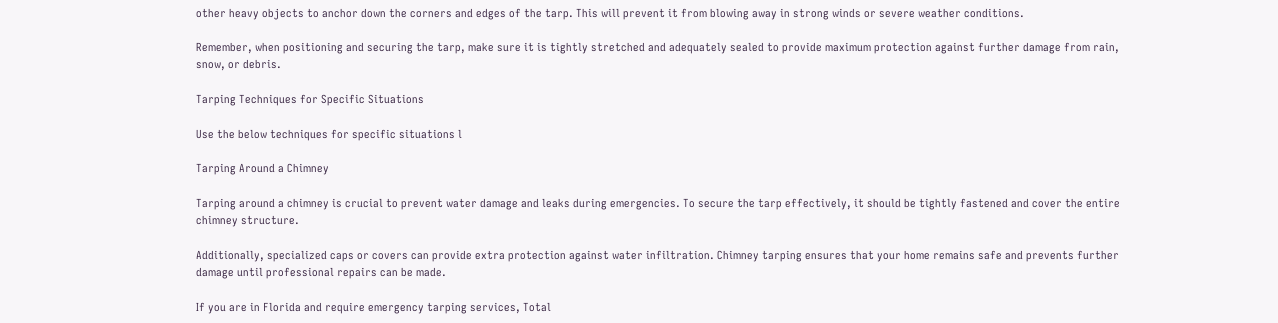other heavy objects to anchor down the corners and edges of the tarp. This will prevent it from blowing away in strong winds or severe weather conditions.

Remember, when positioning and securing the tarp, make sure it is tightly stretched and adequately sealed to provide maximum protection against further damage from rain, snow, or debris.

Tarping Techniques for Specific Situations

Use the below techniques for specific situations l

Tarping Around a Chimney

Tarping around a chimney is crucial to prevent water damage and leaks during emergencies. To secure the tarp effectively, it should be tightly fastened and cover the entire chimney structure.

Additionally, specialized caps or covers can provide extra protection against water infiltration. Chimney tarping ensures that your home remains safe and prevents further damage until professional repairs can be made.

If you are in Florida and require emergency tarping services, Total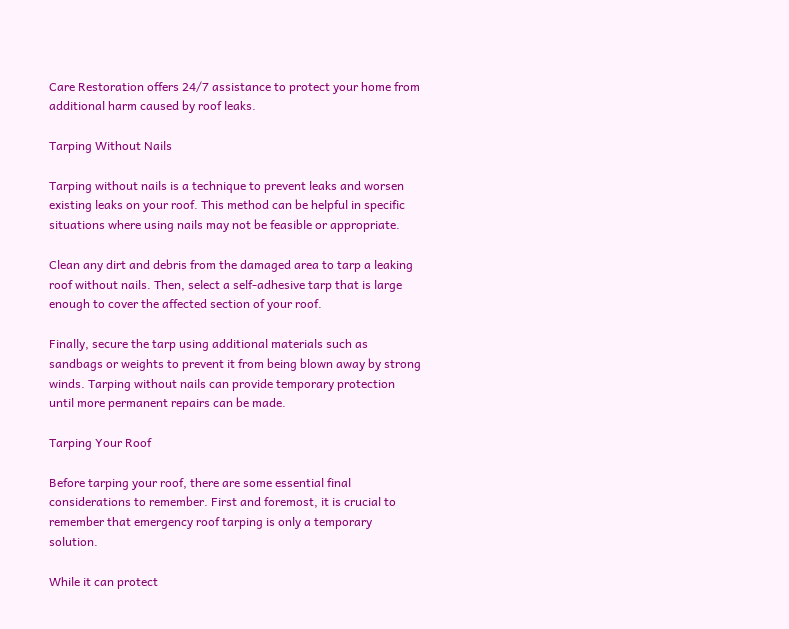Care Restoration offers 24/7 assistance to protect your home from additional harm caused by roof leaks.

Tarping Without Nails

Tarping without nails is a technique to prevent leaks and worsen existing leaks on your roof. This method can be helpful in specific situations where using nails may not be feasible or appropriate.

Clean any dirt and debris from the damaged area to tarp a leaking roof without nails. Then, select a self-adhesive tarp that is large enough to cover the affected section of your roof.

Finally, secure the tarp using additional materials such as sandbags or weights to prevent it from being blown away by strong winds. Tarping without nails can provide temporary protection until more permanent repairs can be made.

Tarping Your Roof

Before tarping your roof, there are some essential final considerations to remember. First and foremost, it is crucial to remember that emergency roof tarping is only a temporary solution.

While it can protect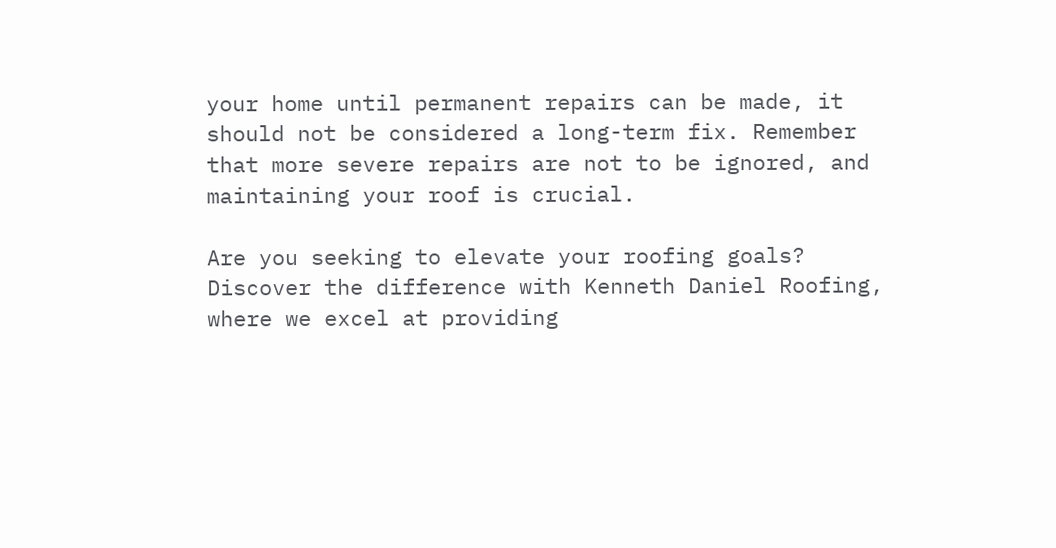your home until permanent repairs can be made, it should not be considered a long-term fix. Remember that more severe repairs are not to be ignored, and maintaining your roof is crucial.

Are you seeking to elevate your roofing goals? Discover the difference with Kenneth Daniel Roofing, where we excel at providing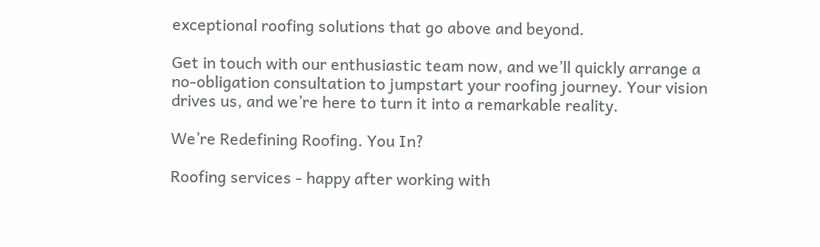exceptional roofing solutions that go above and beyond.

Get in touch with our enthusiastic team now, and we’ll quickly arrange a no-obligation consultation to jumpstart your roofing journey. Your vision drives us, and we’re here to turn it into a remarkable reality.

We’re Redefining Roofing. You In?

Roofing services - happy after working with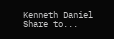Kenneth Daniel
Share to...